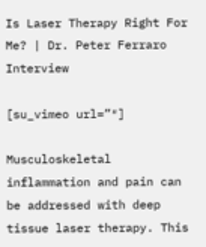Is Laser Therapy Right For Me? | Dr. Peter Ferraro Interview

[su_vimeo url=”″]

Musculoskeletal inflammation and pain can be addressed with deep tissue laser therapy. This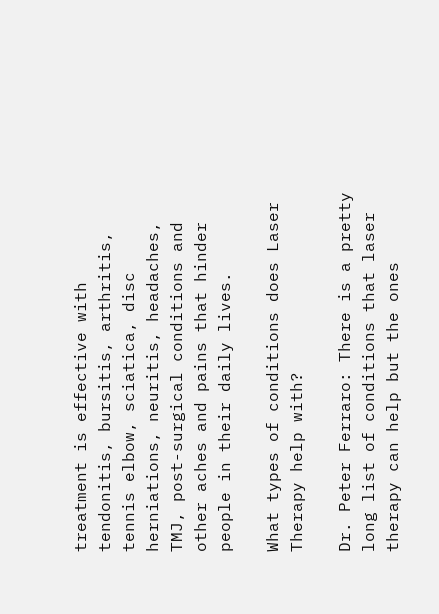treatment is effective with tendonitis, bursitis, arthritis, tennis elbow, sciatica, disc herniations, neuritis, headaches, TMJ, post-surgical conditions and other aches and pains that hinder people in their daily lives.

What types of conditions does Laser Therapy help with?

Dr. Peter Ferraro: There is a pretty long list of conditions that laser therapy can help but the ones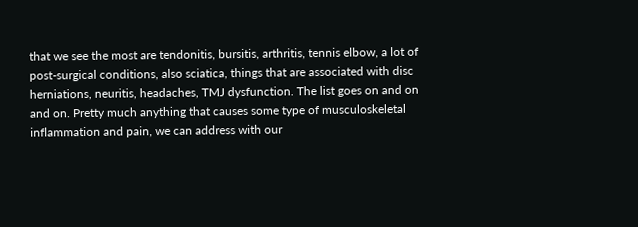that we see the most are tendonitis, bursitis, arthritis, tennis elbow, a lot of post-surgical conditions, also sciatica, things that are associated with disc herniations, neuritis, headaches, TMJ dysfunction. The list goes on and on and on. Pretty much anything that causes some type of musculoskeletal inflammation and pain, we can address with our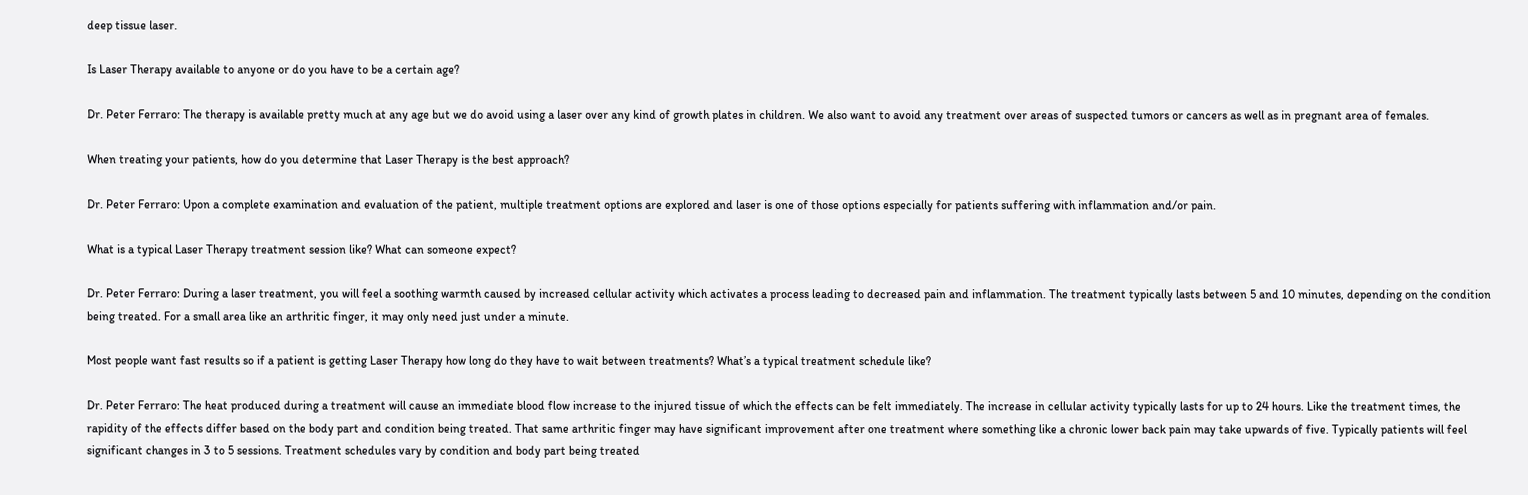deep tissue laser.

Is Laser Therapy available to anyone or do you have to be a certain age?

Dr. Peter Ferraro: The therapy is available pretty much at any age but we do avoid using a laser over any kind of growth plates in children. We also want to avoid any treatment over areas of suspected tumors or cancers as well as in pregnant area of females.

When treating your patients, how do you determine that Laser Therapy is the best approach?

Dr. Peter Ferraro: Upon a complete examination and evaluation of the patient, multiple treatment options are explored and laser is one of those options especially for patients suffering with inflammation and/or pain.

What is a typical Laser Therapy treatment session like? What can someone expect?

Dr. Peter Ferraro: During a laser treatment, you will feel a soothing warmth caused by increased cellular activity which activates a process leading to decreased pain and inflammation. The treatment typically lasts between 5 and 10 minutes, depending on the condition being treated. For a small area like an arthritic finger, it may only need just under a minute.

Most people want fast results so if a patient is getting Laser Therapy how long do they have to wait between treatments? What’s a typical treatment schedule like?

Dr. Peter Ferraro: The heat produced during a treatment will cause an immediate blood flow increase to the injured tissue of which the effects can be felt immediately. The increase in cellular activity typically lasts for up to 24 hours. Like the treatment times, the rapidity of the effects differ based on the body part and condition being treated. That same arthritic finger may have significant improvement after one treatment where something like a chronic lower back pain may take upwards of five. Typically patients will feel significant changes in 3 to 5 sessions. Treatment schedules vary by condition and body part being treated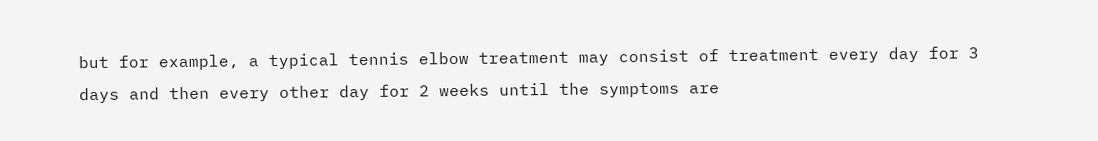but for example, a typical tennis elbow treatment may consist of treatment every day for 3 days and then every other day for 2 weeks until the symptoms are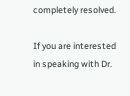completely resolved.

If you are interested in speaking with Dr.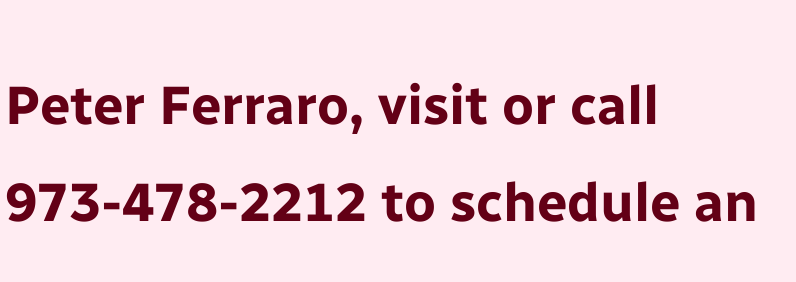Peter Ferraro, visit or call 973-478-2212 to schedule an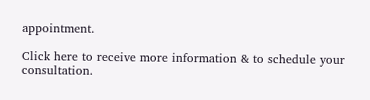appointment.

Click here to receive more information & to schedule your consultation.